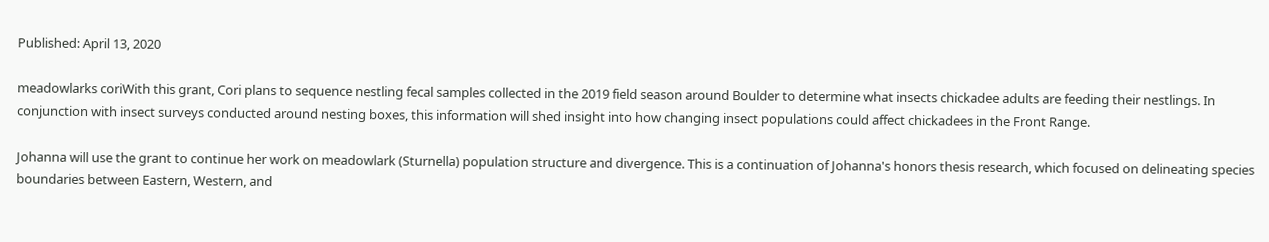Published: April 13, 2020

meadowlarks coriWith this grant, Cori plans to sequence nestling fecal samples collected in the 2019 field season around Boulder to determine what insects chickadee adults are feeding their nestlings. In conjunction with insect surveys conducted around nesting boxes, this information will shed insight into how changing insect populations could affect chickadees in the Front Range.

Johanna will use the grant to continue her work on meadowlark (Sturnella) population structure and divergence. This is a continuation of Johanna's honors thesis research, which focused on delineating species boundaries between Eastern, Western, and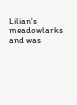Lilian's meadowlarks and was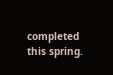completed this spring.